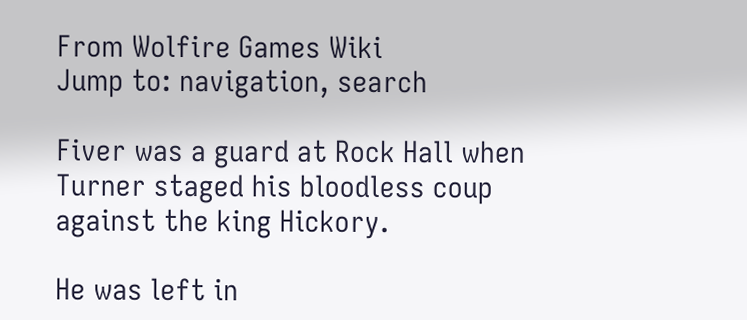From Wolfire Games Wiki
Jump to: navigation, search

Fiver was a guard at Rock Hall when Turner staged his bloodless coup against the king Hickory.

He was left in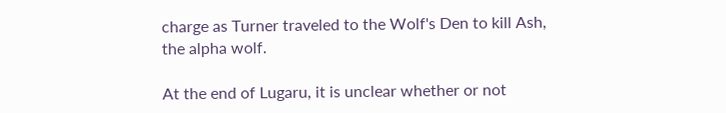charge as Turner traveled to the Wolf's Den to kill Ash, the alpha wolf.

At the end of Lugaru, it is unclear whether or not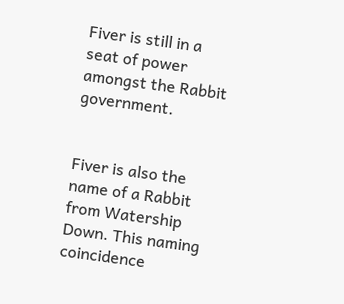Fiver is still in a seat of power amongst the Rabbit government.


Fiver is also the name of a Rabbit from Watership Down. This naming coincidence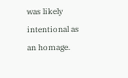was likely intentional as an homage.